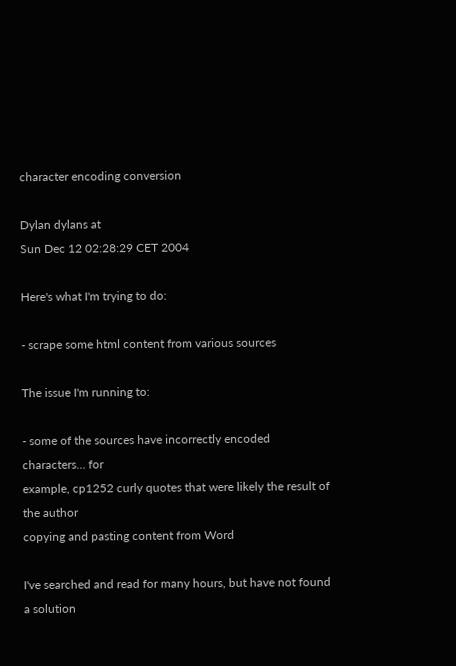character encoding conversion

Dylan dylans at
Sun Dec 12 02:28:29 CET 2004

Here's what I'm trying to do:

- scrape some html content from various sources

The issue I'm running to:

- some of the sources have incorrectly encoded characters... for
example, cp1252 curly quotes that were likely the result of the author
copying and pasting content from Word

I've searched and read for many hours, but have not found a solution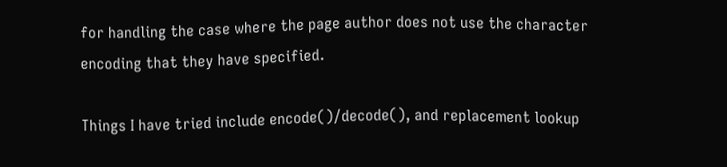for handling the case where the page author does not use the character
encoding that they have specified.

Things I have tried include encode()/decode(), and replacement lookup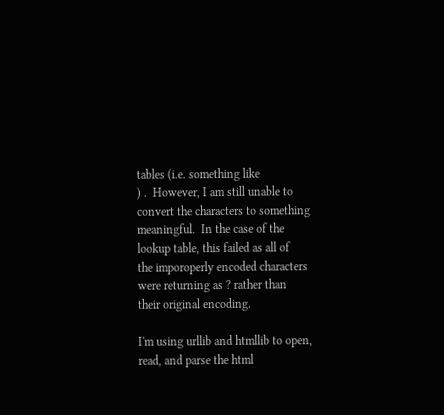tables (i.e. something like
) .  However, I am still unable to convert the characters to something
meaningful.  In the case of the lookup table, this failed as all of
the imporoperly encoded characters were returning as ? rather than
their original encoding.

I'm using urllib and htmllib to open, read, and parse the html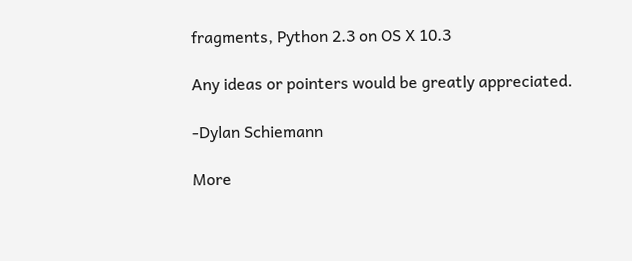fragments, Python 2.3 on OS X 10.3

Any ideas or pointers would be greatly appreciated.

-Dylan Schiemann

More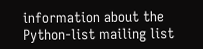information about the Python-list mailing list